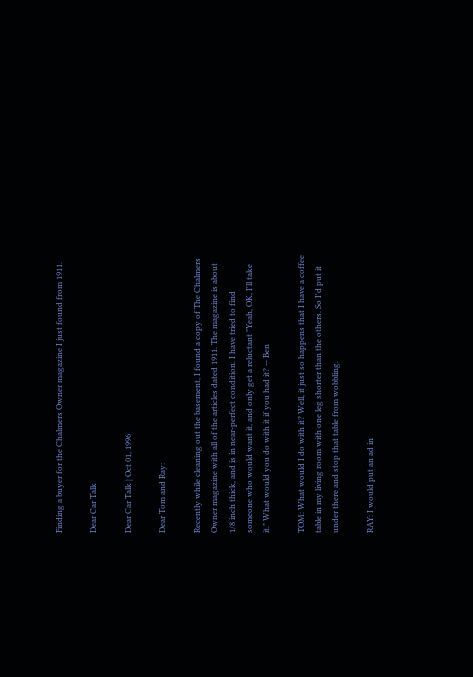Finding a buyer for the Chalmers Owner magazine I just found from 1911.

Dear Car Talk

Dear Car Talk | Oct 01, 1996

Dear Tom and Ray:

Recently while cleaning out the basement, I found a copy of The Chalmers
Owner magazine with all of the articles dated 1911. The magazine is about
1/8 inch thick, and is in near-perfect condition. I have tried to find
someone who would want it, and only get a reluctant "Yeah, OK, I'll take
it." What would you do with it if you had it? -- Ben

TOM: What would I do with it? Well, it just so happens that I have a coffee
table in my living room with one leg shorter than the others. So I'd put it
under there and stop that table from wobbling.

RAY: I would put an ad in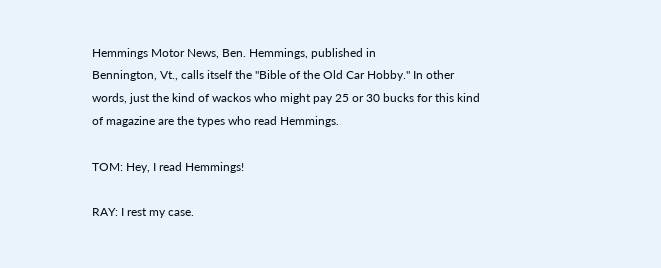Hemmings Motor News, Ben. Hemmings, published in
Bennington, Vt., calls itself the "Bible of the Old Car Hobby." In other
words, just the kind of wackos who might pay 25 or 30 bucks for this kind
of magazine are the types who read Hemmings.

TOM: Hey, I read Hemmings!

RAY: I rest my case.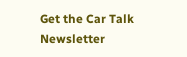Get the Car Talk Newsletter